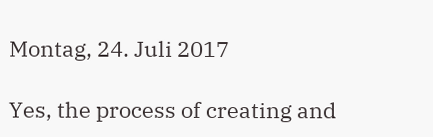Montag, 24. Juli 2017

Yes, the process of creating and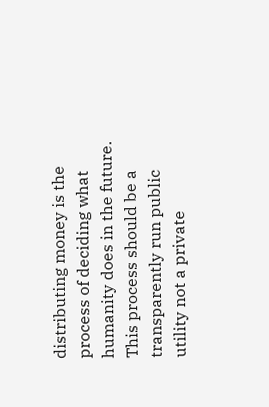distributing money is the process of deciding what humanity does in the future. This process should be a transparently run public utility not a private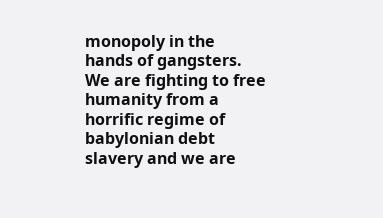monopoly in the hands of gangsters. We are fighting to free humanity from a horrific regime of babylonian debt slavery and we are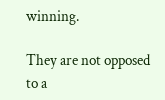winning.

They are not opposed to a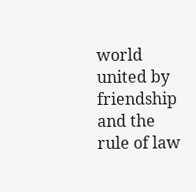world united by friendship and the rule of law